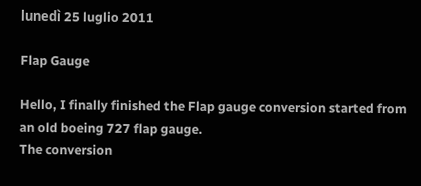lunedì 25 luglio 2011

Flap Gauge

Hello, I finally finished the Flap gauge conversion started from an old boeing 727 flap gauge.
The conversion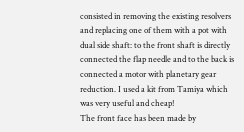consisted in removing the existing resolvers and replacing one of them with a pot with dual side shaft: to the front shaft is directly connected the flap needle and to the back is connected a motor with planetary gear reduction. I used a kit from Tamiya which was very useful and cheap!
The front face has been made by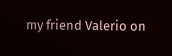my friend Valerio on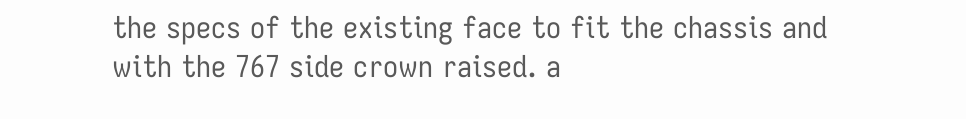the specs of the existing face to fit the chassis and with the 767 side crown raised. a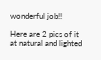wonderful job!!

Here are 2 pics of it at natural and lighted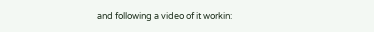and following a video of it workin: